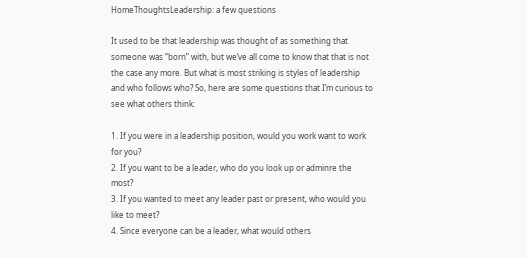HomeThoughtsLeadership: a few questions

It used to be that leadership was thought of as something that someone was “born” with, but we’ve all come to know that that is not the case any more. But what is most striking is styles of leadership and who follows who? So, here are some questions that I’m curious to see what others think:

1. If you were in a leadership position, would you work want to work for you?
2. If you want to be a leader, who do you look up or adminre the most?
3. If you wanted to meet any leader past or present, who would you like to meet?
4. Since everyone can be a leader, what would others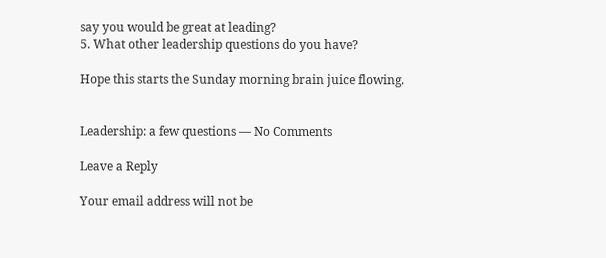say you would be great at leading?
5. What other leadership questions do you have?

Hope this starts the Sunday morning brain juice flowing.


Leadership: a few questions — No Comments

Leave a Reply

Your email address will not be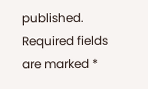published. Required fields are marked *